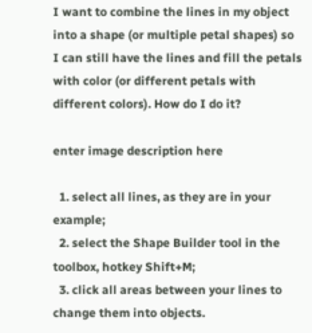I want to combine the lines in my object into a shape (or multiple petal shapes) so I can still have the lines and fill the petals with color (or different petals with different colors). How do I do it?

enter image description here

  1. select all lines, as they are in your example;
  2. select the Shape Builder tool in the toolbox, hotkey Shift+M;
  3. click all areas between your lines to change them into objects.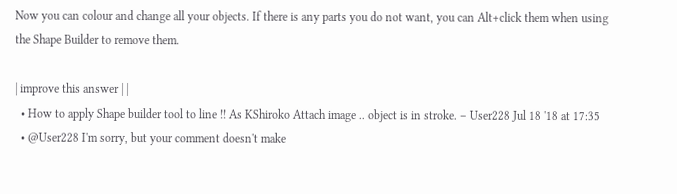Now you can colour and change all your objects. If there is any parts you do not want, you can Alt+click them when using the Shape Builder to remove them.

| improve this answer | |
  • How to apply Shape builder tool to line !! As KShiroko Attach image .. object is in stroke. – User228 Jul 18 '18 at 17:35
  • @User228 I'm sorry, but your comment doesn't make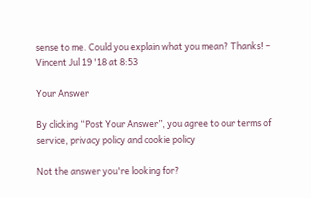sense to me. Could you explain what you mean? Thanks! – Vincent Jul 19 '18 at 8:53

Your Answer

By clicking “Post Your Answer”, you agree to our terms of service, privacy policy and cookie policy

Not the answer you're looking for?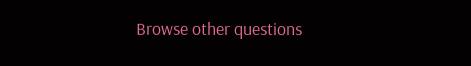Browse other questions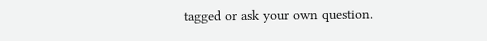tagged or ask your own question.